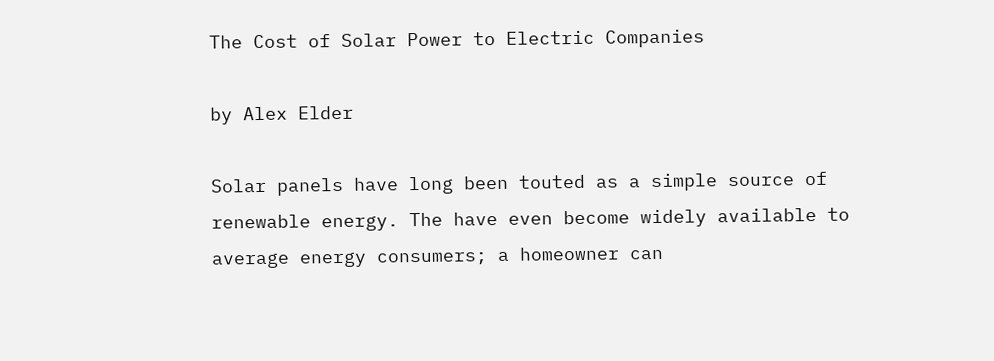The Cost of Solar Power to Electric Companies

by Alex Elder

Solar panels have long been touted as a simple source of renewable energy. The have even become widely available to average energy consumers; a homeowner can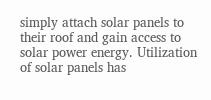simply attach solar panels to their roof and gain access to solar power energy. Utilization of solar panels has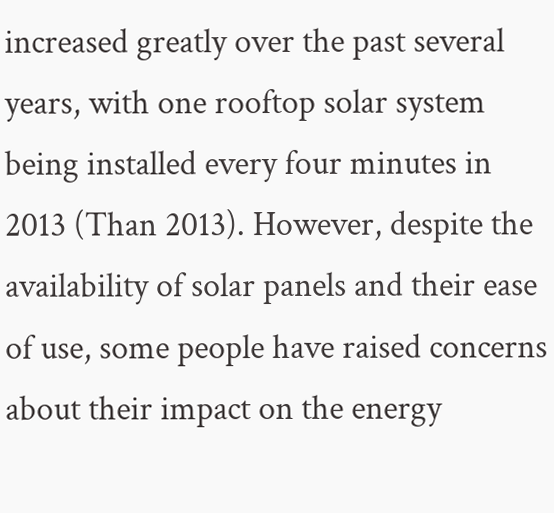increased greatly over the past several years, with one rooftop solar system being installed every four minutes in 2013 (Than 2013). However, despite the availability of solar panels and their ease of use, some people have raised concerns about their impact on the energy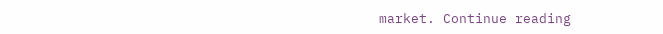market. Continue reading